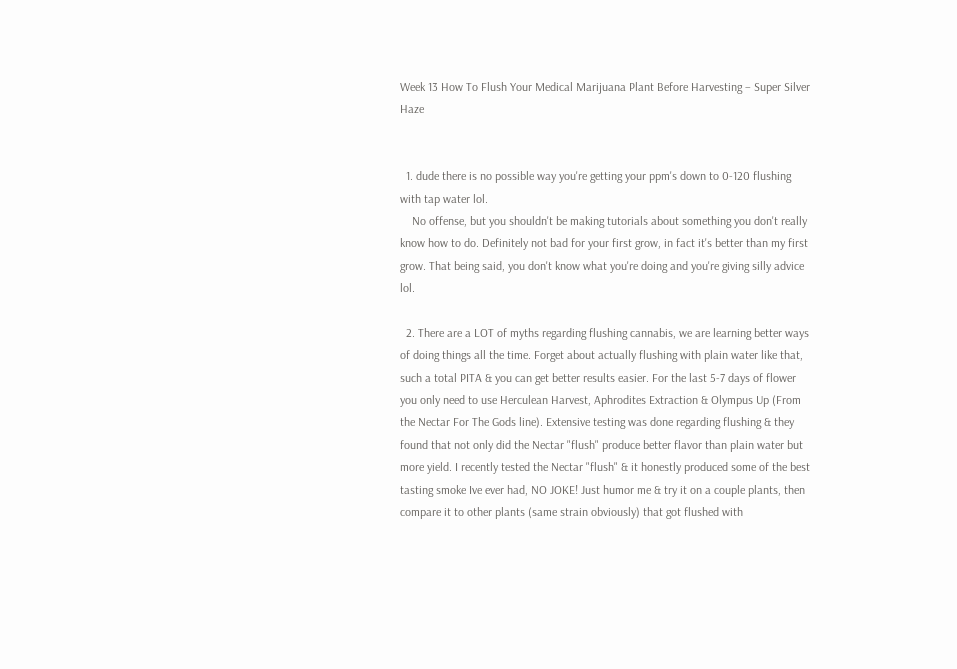Week 13 How To Flush Your Medical Marijuana Plant Before Harvesting – Super Silver Haze


  1. dude there is no possible way you're getting your ppm's down to 0-120 flushing with tap water lol.
    No offense, but you shouldn't be making tutorials about something you don't really know how to do. Definitely not bad for your first grow, in fact it's better than my first grow. That being said, you don't know what you're doing and you're giving silly advice lol.

  2. There are a LOT of myths regarding flushing cannabis, we are learning better ways of doing things all the time. Forget about actually flushing with plain water like that, such a total PITA & you can get better results easier. For the last 5-7 days of flower you only need to use Herculean Harvest, Aphrodites Extraction & Olympus Up (From the Nectar For The Gods line). Extensive testing was done regarding flushing & they found that not only did the Nectar "flush" produce better flavor than plain water but more yield. I recently tested the Nectar "flush" & it honestly produced some of the best tasting smoke Ive ever had, NO JOKE! Just humor me & try it on a couple plants, then compare it to other plants (same strain obviously) that got flushed with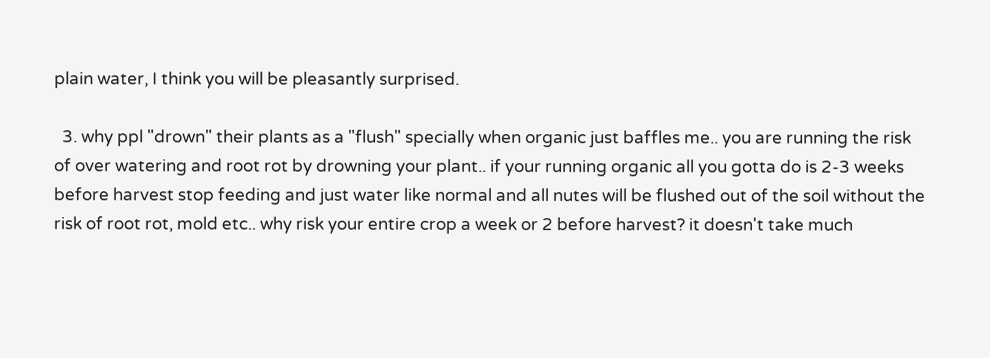plain water, I think you will be pleasantly surprised.

  3. why ppl "drown" their plants as a "flush" specially when organic just baffles me.. you are running the risk of over watering and root rot by drowning your plant.. if your running organic all you gotta do is 2-3 weeks before harvest stop feeding and just water like normal and all nutes will be flushed out of the soil without the risk of root rot, mold etc.. why risk your entire crop a week or 2 before harvest? it doesn't take much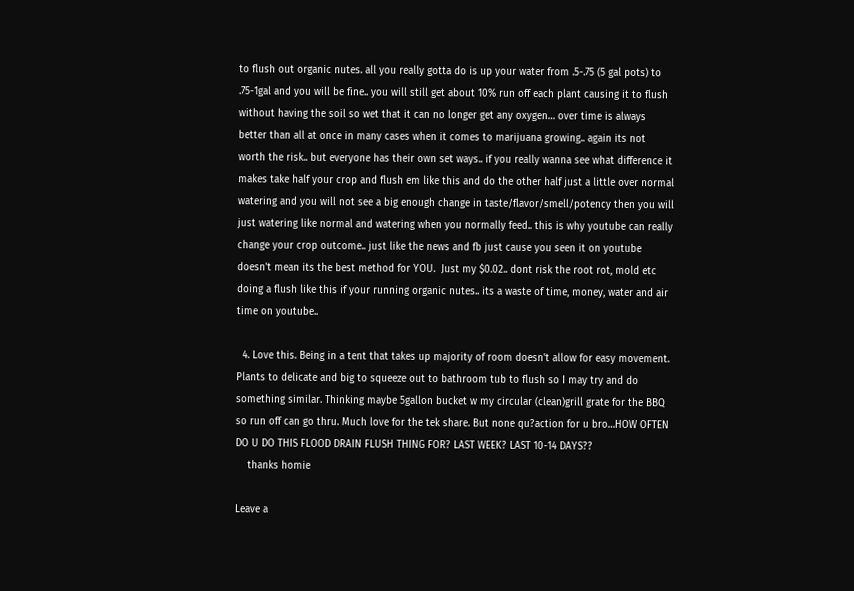to flush out organic nutes. all you really gotta do is up your water from .5-.75 (5 gal pots) to .75-1gal and you will be fine.. you will still get about 10% run off each plant causing it to flush without having the soil so wet that it can no longer get any oxygen… over time is always better than all at once in many cases when it comes to marijuana growing.. again its not worth the risk.. but everyone has their own set ways.. if you really wanna see what difference it makes take half your crop and flush em like this and do the other half just a little over normal watering and you will not see a big enough change in taste/flavor/smell/potency then you will just watering like normal and watering when you normally feed.. this is why youtube can really change your crop outcome.. just like the news and fb just cause you seen it on youtube doesn't mean its the best method for YOU.  Just my $0.02.. dont risk the root rot, mold etc doing a flush like this if your running organic nutes.. its a waste of time, money, water and air time on youtube..

  4. Love this. Being in a tent that takes up majority of room doesn't allow for easy movement. Plants to delicate and big to squeeze out to bathroom tub to flush so I may try and do something similar. Thinking maybe 5gallon bucket w my circular (clean)grill grate for the BBQ so run off can go thru. Much love for the tek share. But none qu?action for u bro…HOW OFTEN DO U DO THIS FLOOD DRAIN FLUSH THING FOR? LAST WEEK? LAST 10-14 DAYS??
    thanks homie

Leave a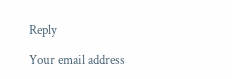Reply

Your email address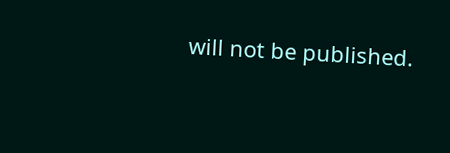will not be published.